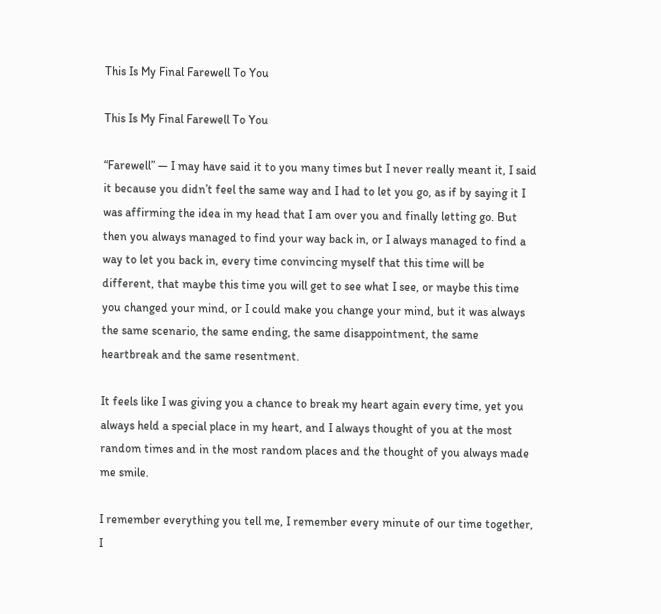This Is My Final Farewell To You

This Is My Final Farewell To You

“Farewell” — I may have said it to you many times but I never really meant it, I said it because you didn’t feel the same way and I had to let you go, as if by saying it I was affirming the idea in my head that I am over you and finally letting go. But then you always managed to find your way back in, or I always managed to find a way to let you back in, every time convincing myself that this time will be different, that maybe this time you will get to see what I see, or maybe this time you changed your mind, or I could make you change your mind, but it was always the same scenario, the same ending, the same disappointment, the same heartbreak and the same resentment.

It feels like I was giving you a chance to break my heart again every time, yet you always held a special place in my heart, and I always thought of you at the most random times and in the most random places and the thought of you always made me smile.

I remember everything you tell me, I remember every minute of our time together, I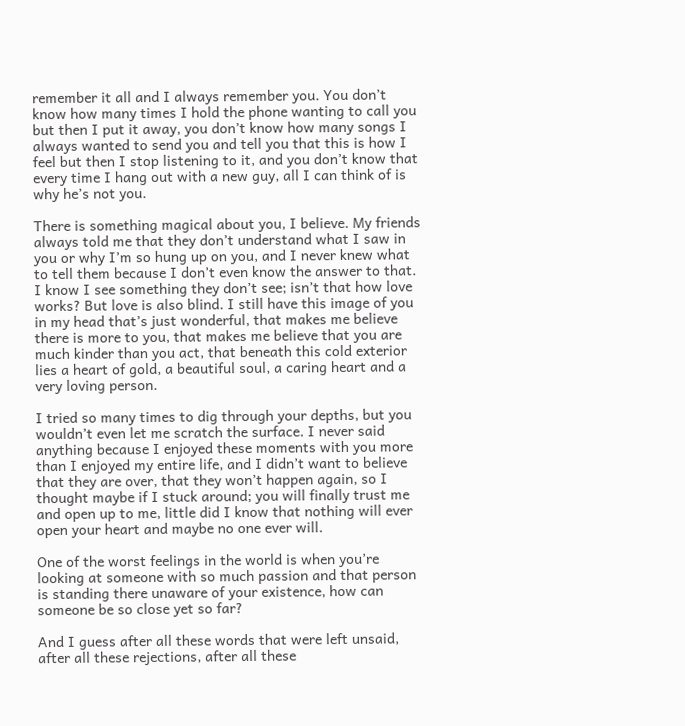remember it all and I always remember you. You don’t know how many times I hold the phone wanting to call you but then I put it away, you don’t know how many songs I always wanted to send you and tell you that this is how I feel but then I stop listening to it, and you don’t know that every time I hang out with a new guy, all I can think of is why he’s not you.

There is something magical about you, I believe. My friends always told me that they don’t understand what I saw in you or why I’m so hung up on you, and I never knew what to tell them because I don’t even know the answer to that. I know I see something they don’t see; isn’t that how love works? But love is also blind. I still have this image of you in my head that’s just wonderful, that makes me believe there is more to you, that makes me believe that you are much kinder than you act, that beneath this cold exterior lies a heart of gold, a beautiful soul, a caring heart and a very loving person.

I tried so many times to dig through your depths, but you wouldn’t even let me scratch the surface. I never said anything because I enjoyed these moments with you more than I enjoyed my entire life, and I didn’t want to believe that they are over, that they won’t happen again, so I thought maybe if I stuck around; you will finally trust me and open up to me, little did I know that nothing will ever open your heart and maybe no one ever will.

One of the worst feelings in the world is when you’re looking at someone with so much passion and that person is standing there unaware of your existence, how can someone be so close yet so far?

And I guess after all these words that were left unsaid, after all these rejections, after all these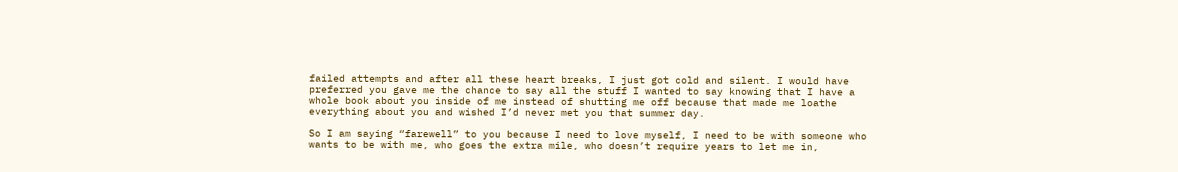failed attempts and after all these heart breaks, I just got cold and silent. I would have preferred you gave me the chance to say all the stuff I wanted to say knowing that I have a whole book about you inside of me instead of shutting me off because that made me loathe everything about you and wished I’d never met you that summer day.

So I am saying “farewell” to you because I need to love myself, I need to be with someone who wants to be with me, who goes the extra mile, who doesn’t require years to let me in,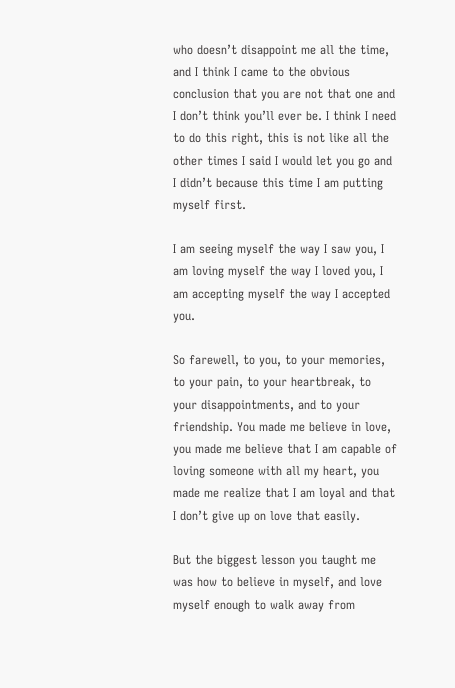who doesn’t disappoint me all the time, and I think I came to the obvious conclusion that you are not that one and I don’t think you’ll ever be. I think I need to do this right, this is not like all the other times I said I would let you go and I didn’t because this time I am putting myself first.

I am seeing myself the way I saw you, I am loving myself the way I loved you, I am accepting myself the way I accepted you.

So farewell, to you, to your memories, to your pain, to your heartbreak, to your disappointments, and to your friendship. You made me believe in love, you made me believe that I am capable of loving someone with all my heart, you made me realize that I am loyal and that I don’t give up on love that easily.

But the biggest lesson you taught me was how to believe in myself, and love myself enough to walk away from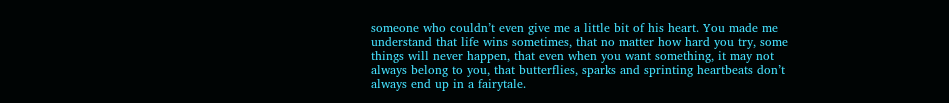someone who couldn’t even give me a little bit of his heart. You made me understand that life wins sometimes, that no matter how hard you try, some things will never happen, that even when you want something, it may not always belong to you, that butterflies, sparks and sprinting heartbeats don’t always end up in a fairytale.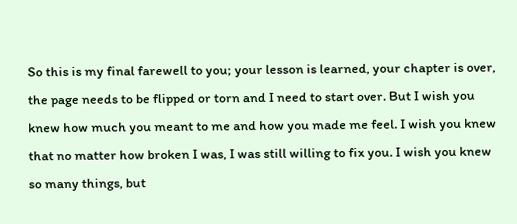So this is my final farewell to you; your lesson is learned, your chapter is over, the page needs to be flipped or torn and I need to start over. But I wish you knew how much you meant to me and how you made me feel. I wish you knew that no matter how broken I was, I was still willing to fix you. I wish you knew so many things, but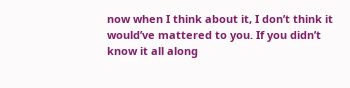now when I think about it, I don’t think it would’ve mattered to you. If you didn’t know it all along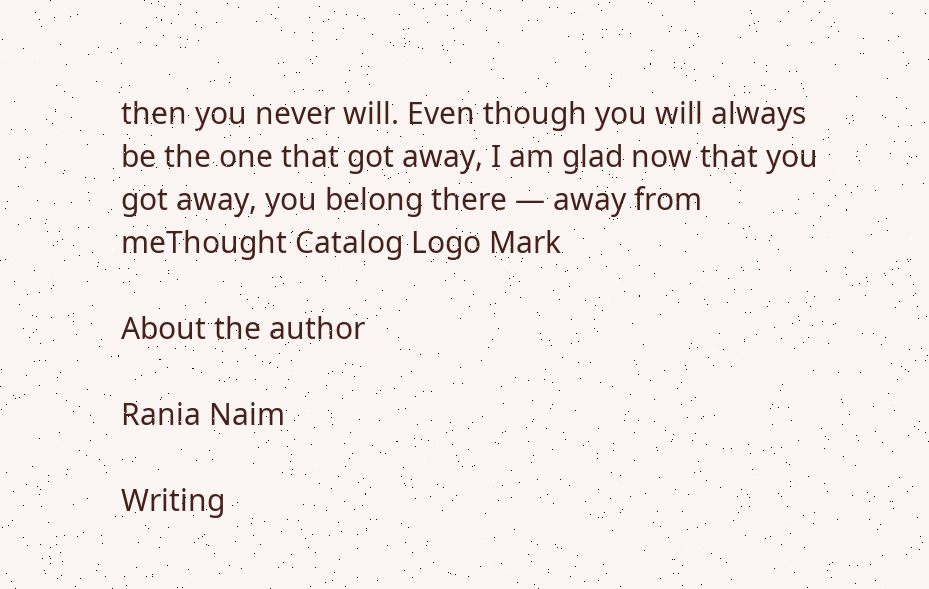then you never will. Even though you will always be the one that got away, I am glad now that you got away, you belong there — away from meThought Catalog Logo Mark

About the author

Rania Naim

Writing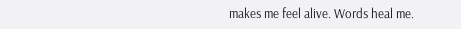makes me feel alive. Words heal me.